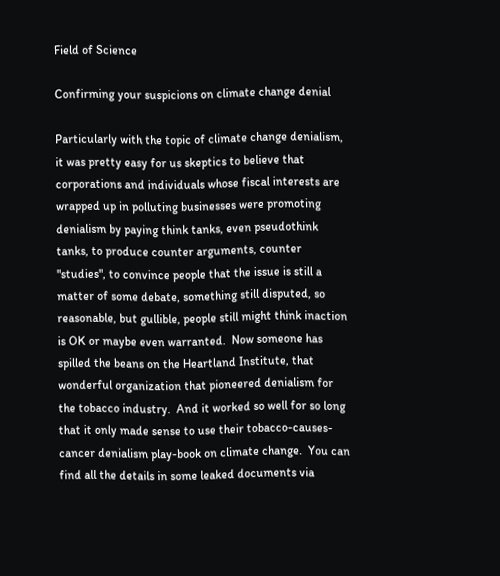Field of Science

Confirming your suspicions on climate change denial

Particularly with the topic of climate change denialism, it was pretty easy for us skeptics to believe that corporations and individuals whose fiscal interests are wrapped up in polluting businesses were promoting denialism by paying think tanks, even pseudothink tanks, to produce counter arguments, counter "studies", to convince people that the issue is still a matter of some debate, something still disputed, so reasonable, but gullible, people still might think inaction is OK or maybe even warranted.  Now someone has spilled the beans on the Heartland Institute, that wonderful organization that pioneered denialism for the tobacco industry.  And it worked so well for so long that it only made sense to use their tobacco-causes-cancer denialism play-book on climate change.  You can find all the details in some leaked documents via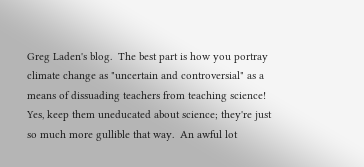Greg Laden's blog.  The best part is how you portray climate change as "uncertain and controversial" as a means of dissuading teachers from teaching science!  Yes, keep them uneducated about science; they're just so much more gullible that way.  An awful lot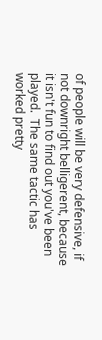of people will be very defensive, if not downright belligerent, because it isn't fun to find out you've been played.  The same tactic has worked pretty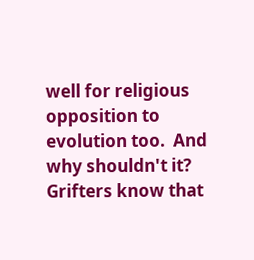well for religious opposition to evolution too.  And why shouldn't it?  Grifters know that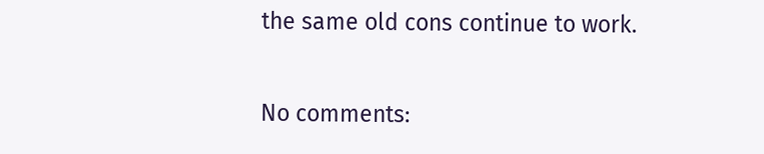the same old cons continue to work.

No comments: